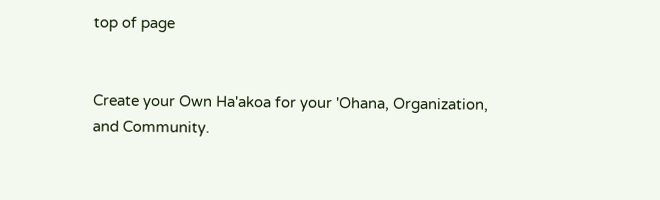top of page


Create your Own Ha'akoa for your 'Ohana, Organization, and Community.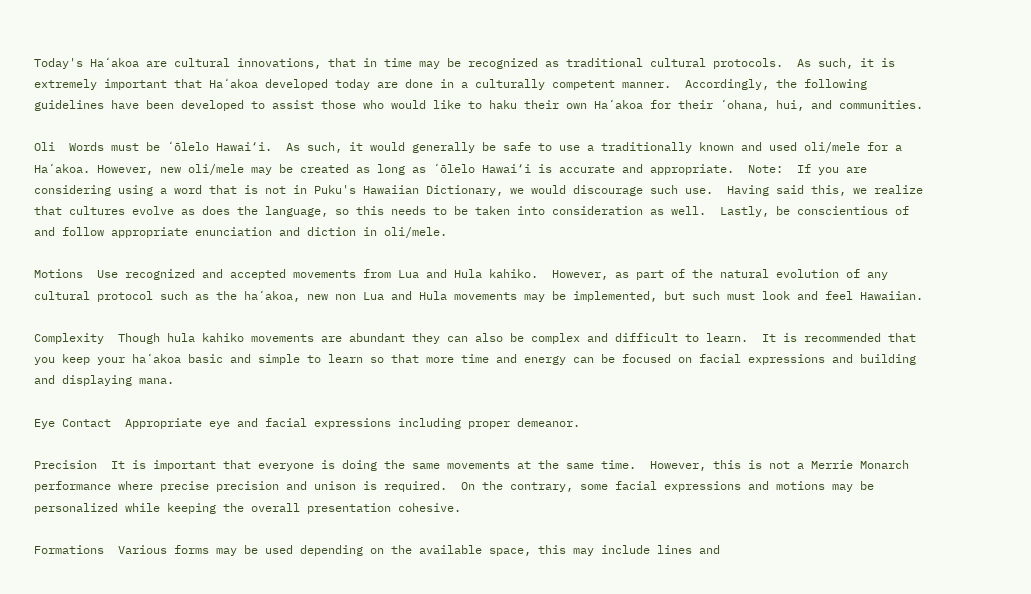Today's Haʻakoa are cultural innovations, that in time may be recognized as traditional cultural protocols.  As such, it is extremely important that Haʻakoa developed today are done in a culturally competent manner.  Accordingly, the following guidelines have been developed to assist those who would like to haku their own Haʻakoa for their ʻohana, hui, and communities.

Oli  Words must be ʻōlelo Hawai‘i.  As such, it would generally be safe to use a traditionally known and used oli/mele for a Haʻakoa. However, new oli/mele may be created as long as ʻōlelo Hawai‘i is accurate and appropriate.  Note:  If you are considering using a word that is not in Puku's Hawaiian Dictionary, we would discourage such use.  Having said this, we realize that cultures evolve as does the language, so this needs to be taken into consideration as well.  Lastly, be conscientious of and follow appropriate enunciation and diction in oli/mele.

Motions  Use recognized and accepted movements from Lua and Hula kahiko.  However, as part of the natural evolution of any cultural protocol such as the haʻakoa, new non Lua and Hula movements may be implemented, but such must look and feel Hawaiian.

Complexity  Though hula kahiko movements are abundant they can also be complex and difficult to learn.  It is recommended that you keep your haʻakoa basic and simple to learn so that more time and energy can be focused on facial expressions and building and displaying mana.

Eye Contact  Appropriate eye and facial expressions including proper demeanor.

Precision  It is important that everyone is doing the same movements at the same time.  However, this is not a Merrie Monarch performance where precise precision and unison is required.  On the contrary, some facial expressions and motions may be personalized while keeping the overall presentation cohesive.

Formations  Various forms may be used depending on the available space, this may include lines and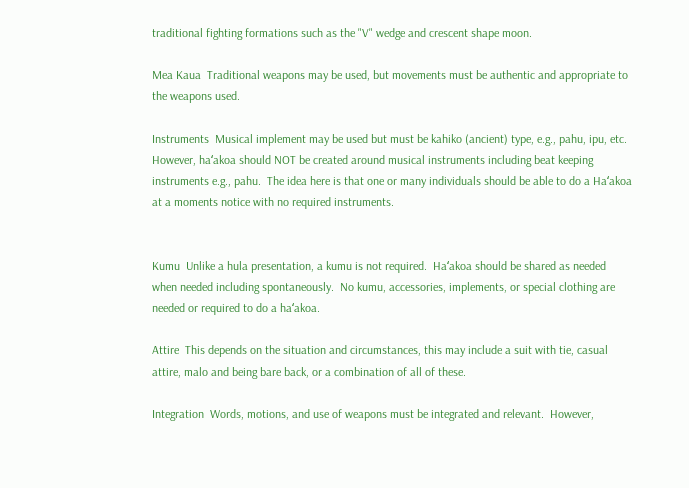traditional fighting formations such as the "V" wedge and crescent shape moon.

Mea Kaua  Traditional weapons may be used, but movements must be authentic and appropriate to the weapons used.

Instruments  Musical implement may be used but must be kahiko (ancient) type, e.g., pahu, ipu, etc.  However, haʻakoa should NOT be created around musical instruments including beat keeping instruments e.g., pahu.  The idea here is that one or many individuals should be able to do a Haʻakoa at a moments notice with no required instruments.


Kumu  Unlike a hula presentation, a kumu is not required.  Haʻakoa should be shared as needed when needed including spontaneously.  No kumu, accessories, implements, or special clothing are needed or required to do a haʻakoa.

Attire  This depends on the situation and circumstances, this may include a suit with tie, casual attire, malo and being bare back, or a combination of all of these.

Integration  Words, motions, and use of weapons must be integrated and relevant.  However,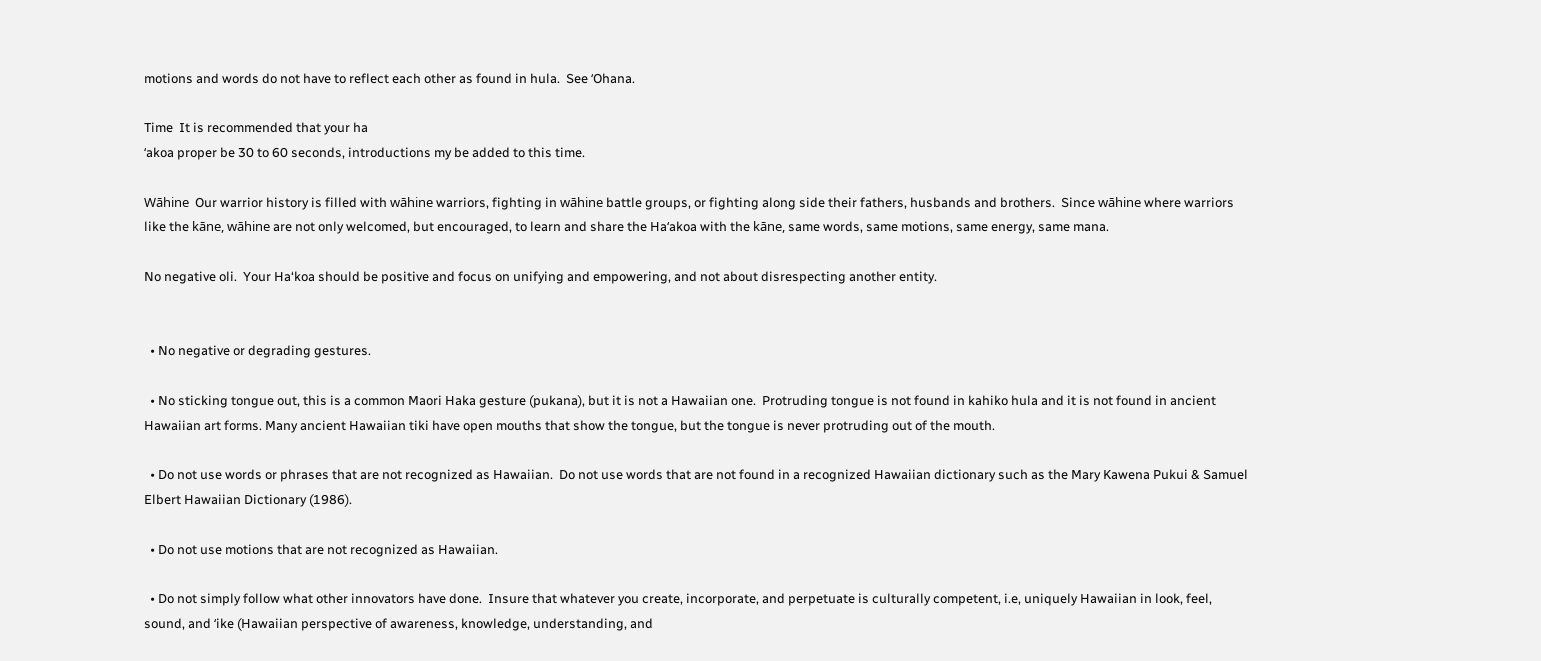motions and words do not have to reflect each other as found in hula.  See ʻOhana.

Time  It is recommended that your ha
ʻakoa proper be 30 to 60 seconds, introductions my be added to this time.

Wāhine  Our warrior history is filled with wāhine warriors, fighting in wāhine battle groups, or fighting along side their fathers, husbands and brothers.  Since wāhine where warriors like the kāne, wāhine are not only welcomed, but encouraged, to learn and share the Haʻakoa with the kāne, same words, same motions, same energy, same mana.

No negative oli.  Your Ha‘koa should be positive and focus on unifying and empowering, and not about disrespecting another entity.


  • No negative or degrading gestures.

  • No sticking tongue out, this is a common Maori Haka gesture (pukana), but it is not a Hawaiian one.  Protruding tongue is not found in kahiko hula and it is not found in ancient Hawaiian art forms. Many ancient Hawaiian tiki have open mouths that show the tongue, but the tongue is never protruding out of the mouth.

  • Do not use words or phrases that are not recognized as Hawaiian.  Do not use words that are not found in a recognized Hawaiian dictionary such as the Mary Kawena Pukui & Samuel Elbert Hawaiian Dictionary (1986).

  • Do not use motions that are not recognized as Hawaiian.

  • Do not simply follow what other innovators have done.  Insure that whatever you create, incorporate, and perpetuate is culturally competent, i.e, uniquely Hawaiian in look, feel, sound, and ʻike (Hawaiian perspective of awareness, knowledge, understanding, and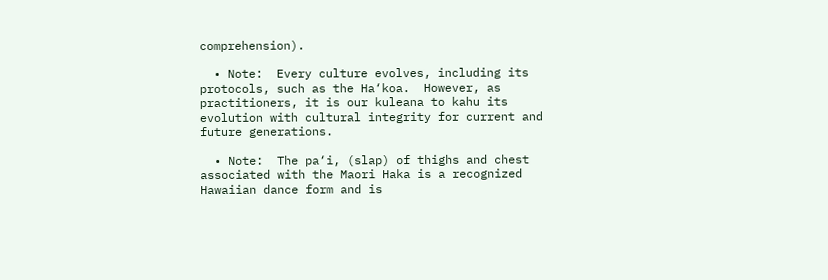comprehension).

  • Note:  Every culture evolves, including its protocols, such as the Ha‘koa.  However, as practitioners, it is our kuleana to kahu its evolution with cultural integrity for current and future generations.

  • Note:  The pa‘i, (slap) of thighs and chest associated with the Maori Haka is a recognized Hawaiian dance form and is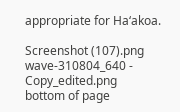appropriate for Ha‘akoa.

Screenshot (107).png
wave-310804_640 - Copy_edited.png
bottom of page